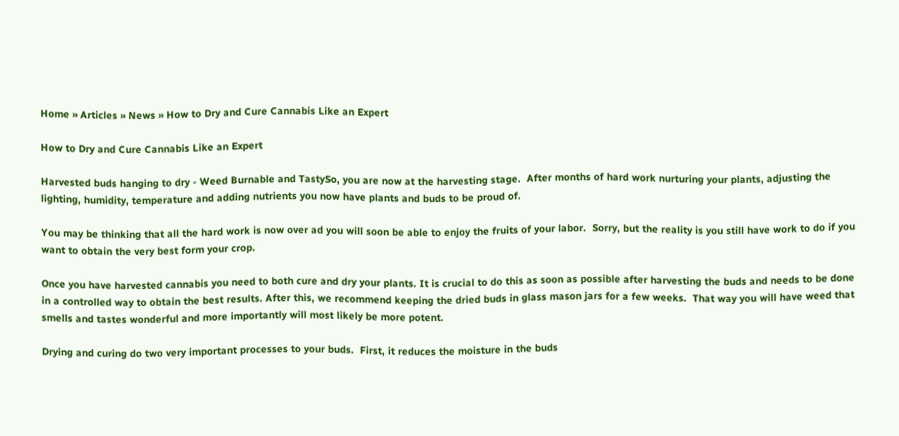Home » Articles » News » How to Dry and Cure Cannabis Like an Expert

How to Dry and Cure Cannabis Like an Expert

Harvested buds hanging to dry - Weed Burnable and TastySo, you are now at the harvesting stage.  After months of hard work nurturing your plants, adjusting the lighting, humidity, temperature and adding nutrients you now have plants and buds to be proud of.

You may be thinking that all the hard work is now over ad you will soon be able to enjoy the fruits of your labor.  Sorry, but the reality is you still have work to do if you want to obtain the very best form your crop.

Once you have harvested cannabis you need to both cure and dry your plants. It is crucial to do this as soon as possible after harvesting the buds and needs to be done in a controlled way to obtain the best results. After this, we recommend keeping the dried buds in glass mason jars for a few weeks.  That way you will have weed that smells and tastes wonderful and more importantly will most likely be more potent.

Drying and curing do two very important processes to your buds.  First, it reduces the moisture in the buds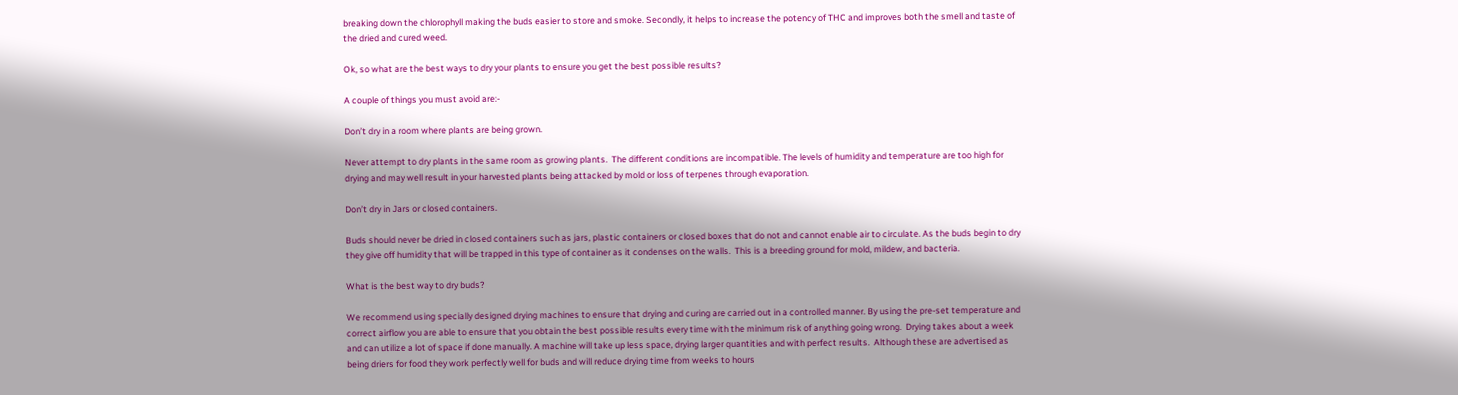breaking down the chlorophyll making the buds easier to store and smoke. Secondly, it helps to increase the potency of THC and improves both the smell and taste of the dried and cured weed.

Ok, so what are the best ways to dry your plants to ensure you get the best possible results?

A couple of things you must avoid are:-

Don’t dry in a room where plants are being grown.

Never attempt to dry plants in the same room as growing plants.  The different conditions are incompatible. The levels of humidity and temperature are too high for drying and may well result in your harvested plants being attacked by mold or loss of terpenes through evaporation.

Don’t dry in Jars or closed containers.

Buds should never be dried in closed containers such as jars, plastic containers or closed boxes that do not and cannot enable air to circulate. As the buds begin to dry they give off humidity that will be trapped in this type of container as it condenses on the walls.  This is a breeding ground for mold, mildew, and bacteria.

What is the best way to dry buds?

We recommend using specially designed drying machines to ensure that drying and curing are carried out in a controlled manner. By using the pre-set temperature and correct airflow you are able to ensure that you obtain the best possible results every time with the minimum risk of anything going wrong.  Drying takes about a week and can utilize a lot of space if done manually. A machine will take up less space, drying larger quantities and with perfect results.  Although these are advertised as being driers for food they work perfectly well for buds and will reduce drying time from weeks to hours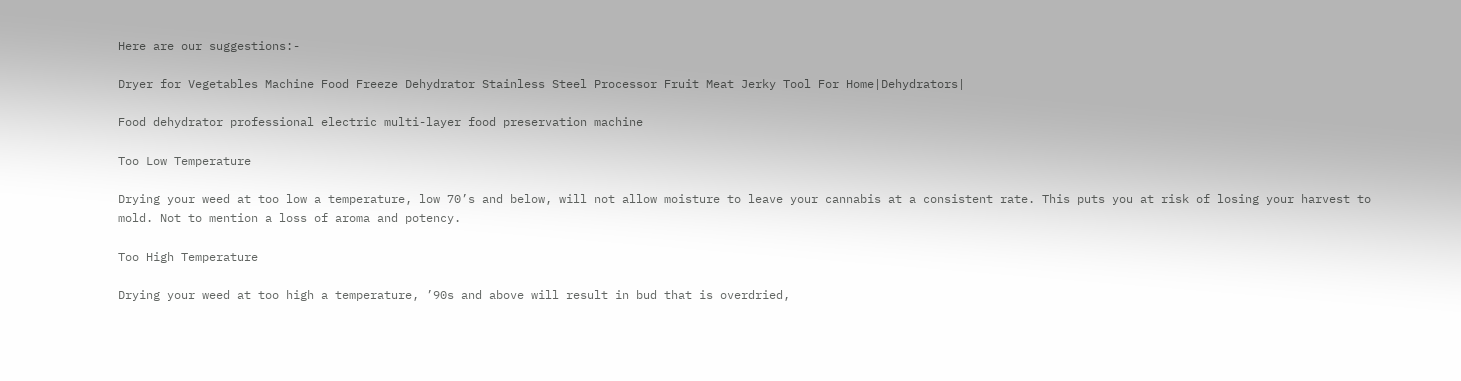Here are our suggestions:-

Dryer for Vegetables Machine Food Freeze Dehydrator Stainless Steel Processor Fruit Meat Jerky Tool For Home|Dehydrators|

Food dehydrator professional electric multi-layer food preservation machine

Too Low Temperature

Drying your weed at too low a temperature, low 70’s and below, will not allow moisture to leave your cannabis at a consistent rate. This puts you at risk of losing your harvest to mold. Not to mention a loss of aroma and potency.

Too High Temperature

Drying your weed at too high a temperature, ’90s and above will result in bud that is overdried,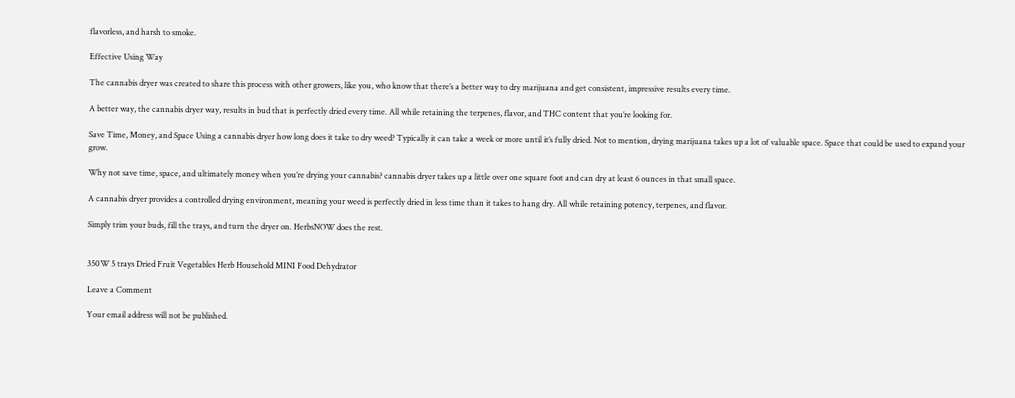flavorless, and harsh to smoke.

Effective Using Way

The cannabis dryer was created to share this process with other growers, like you, who know that there’s a better way to dry marijuana and get consistent, impressive results every time.

A better way, the cannabis dryer way, results in bud that is perfectly dried every time. All while retaining the terpenes, flavor, and THC content that you’re looking for.

Save Time, Money, and Space Using a cannabis dryer how long does it take to dry weed? Typically it can take a week or more until it’s fully dried. Not to mention, drying marijuana takes up a lot of valuable space. Space that could be used to expand your grow.

Why not save time, space, and ultimately money when you’re drying your cannabis? cannabis dryer takes up a little over one square foot and can dry at least 6 ounces in that small space.

A cannabis dryer provides a controlled drying environment, meaning your weed is perfectly dried in less time than it takes to hang dry. All while retaining potency, terpenes, and flavor.

Simply trim your buds, fill the trays, and turn the dryer on. HerbsNOW does the rest.


350W 5 trays Dried Fruit Vegetables Herb Household MINI Food Dehydrator

Leave a Comment

Your email address will not be published.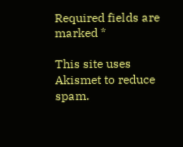Required fields are marked *

This site uses Akismet to reduce spam.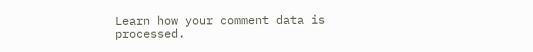Learn how your comment data is processed.